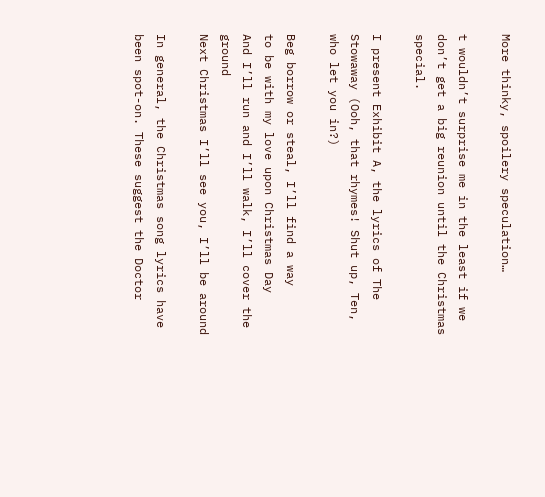More thinky, spoilery speculation…

t wouldn’t surprise me in the least if we don’t get a big reunion until the Christmas special.

I present Exhibit A, the lyrics of The Stowaway (Ooh, that rhymes! Shut up, Ten, who let you in?)

Beg borrow or steal, I’ll find a way
to be with my love upon Christmas Day
And I’ll run and I’ll walk, I’ll cover the ground
Next Christmas I’ll see you, I’ll be around

In general, the Christmas song lyrics have been spot-on. These suggest the Doctor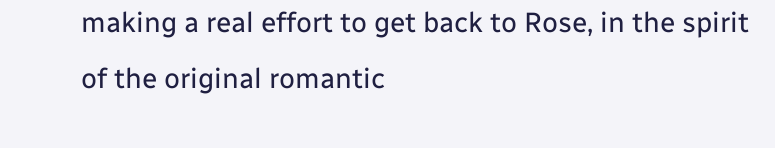making a real effort to get back to Rose, in the spirit of the original romantic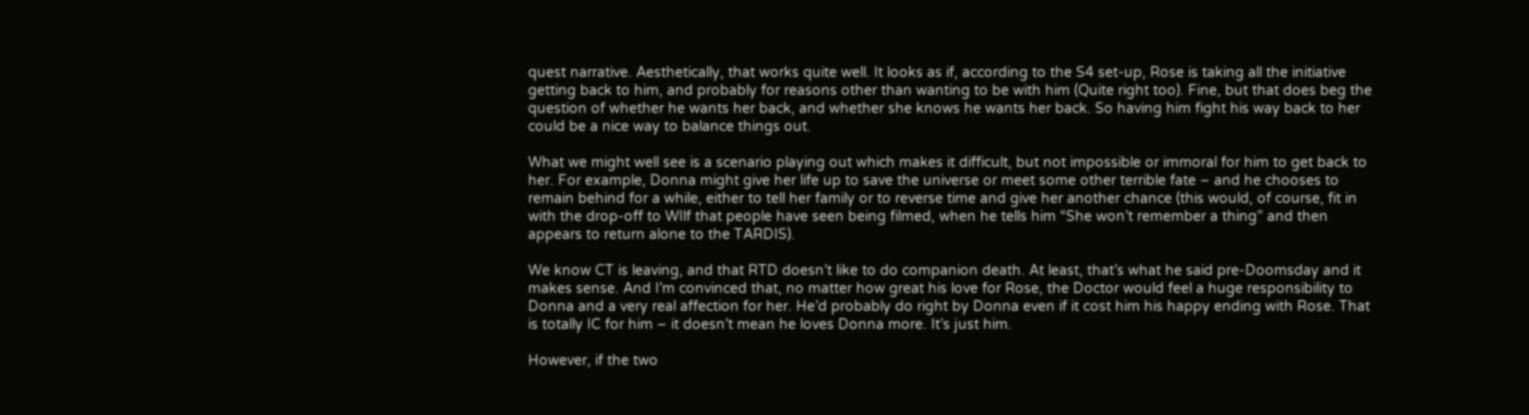quest narrative. Aesthetically, that works quite well. It looks as if, according to the S4 set-up, Rose is taking all the initiative getting back to him, and probably for reasons other than wanting to be with him (Quite right too). Fine, but that does beg the question of whether he wants her back, and whether she knows he wants her back. So having him fight his way back to her could be a nice way to balance things out.

What we might well see is a scenario playing out which makes it difficult, but not impossible or immoral for him to get back to her. For example, Donna might give her life up to save the universe or meet some other terrible fate – and he chooses to remain behind for a while, either to tell her family or to reverse time and give her another chance (this would, of course, fit in with the drop-off to WIlf that people have seen being filmed, when he tells him “She won’t remember a thing” and then appears to return alone to the TARDIS).

We know CT is leaving, and that RTD doesn’t like to do companion death. At least, that’s what he said pre-Doomsday and it makes sense. And I’m convinced that, no matter how great his love for Rose, the Doctor would feel a huge responsibility to Donna and a very real affection for her. He’d probably do right by Donna even if it cost him his happy ending with Rose. That is totally IC for him – it doesn’t mean he loves Donna more. It’s just him.

However, if the two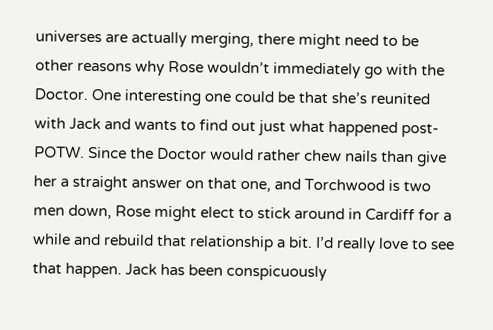universes are actually merging, there might need to be other reasons why Rose wouldn’t immediately go with the Doctor. One interesting one could be that she’s reunited with Jack and wants to find out just what happened post-POTW. Since the Doctor would rather chew nails than give her a straight answer on that one, and Torchwood is two men down, Rose might elect to stick around in Cardiff for a while and rebuild that relationship a bit. I’d really love to see that happen. Jack has been conspicuously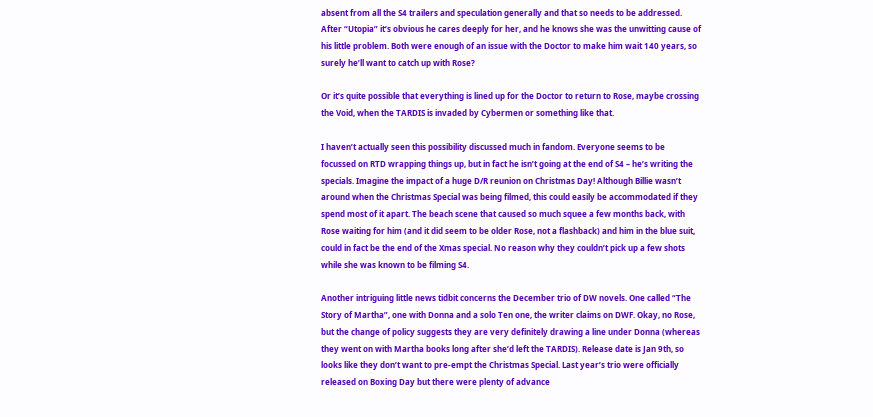absent from all the S4 trailers and speculation generally and that so needs to be addressed. After “Utopia” it’s obvious he cares deeply for her, and he knows she was the unwitting cause of his little problem. Both were enough of an issue with the Doctor to make him wait 140 years, so surely he’ll want to catch up with Rose?

Or it’s quite possible that everything is lined up for the Doctor to return to Rose, maybe crossing the Void, when the TARDIS is invaded by Cybermen or something like that.

I haven’t actually seen this possibility discussed much in fandom. Everyone seems to be focussed on RTD wrapping things up, but in fact he isn’t going at the end of S4 – he’s writing the specials. Imagine the impact of a huge D/R reunion on Christmas Day! Although Billie wasn’t around when the Christmas Special was being filmed, this could easily be accommodated if they spend most of it apart. The beach scene that caused so much squee a few months back, with Rose waiting for him (and it did seem to be older Rose, not a flashback) and him in the blue suit, could in fact be the end of the Xmas special. No reason why they couldn’t pick up a few shots while she was known to be filming S4.

Another intriguing little news tidbit concerns the December trio of DW novels. One called “The Story of Martha”, one with Donna and a solo Ten one, the writer claims on DWF. Okay, no Rose, but the change of policy suggests they are very definitely drawing a line under Donna (whereas they went on with Martha books long after she’d left the TARDIS). Release date is Jan 9th, so looks like they don’t want to pre-empt the Christmas Special. Last year’s trio were officially released on Boxing Day but there were plenty of advance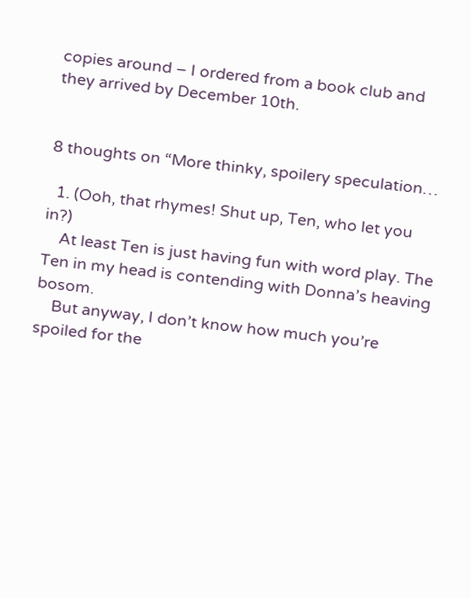copies around – I ordered from a book club and they arrived by December 10th.


8 thoughts on “More thinky, spoilery speculation…

  1. (Ooh, that rhymes! Shut up, Ten, who let you in?)
    At least Ten is just having fun with word play. The Ten in my head is contending with Donna’s heaving bosom.
    But anyway, I don’t know how much you’re spoiled for the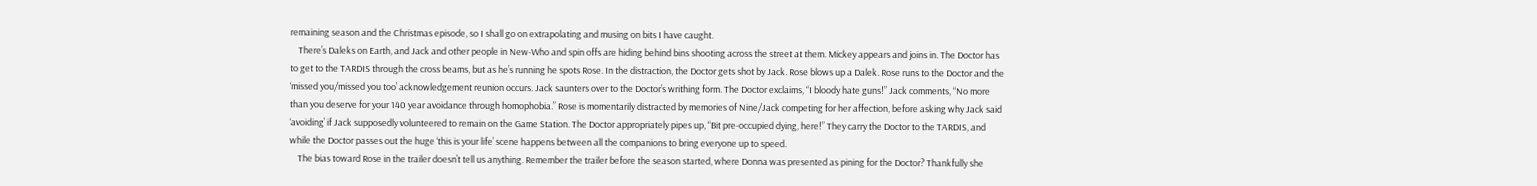remaining season and the Christmas episode, so I shall go on extrapolating and musing on bits I have caught.
    There’s Daleks on Earth, and Jack and other people in New-Who and spin offs are hiding behind bins shooting across the street at them. Mickey appears and joins in. The Doctor has to get to the TARDIS through the cross beams, but as he’s running he spots Rose. In the distraction, the Doctor gets shot by Jack. Rose blows up a Dalek. Rose runs to the Doctor and the ‘missed you/missed you too’ acknowledgement reunion occurs. Jack saunters over to the Doctor’s writhing form. The Doctor exclaims, “I bloody hate guns!” Jack comments, “No more than you deserve for your 140 year avoidance through homophobia.” Rose is momentarily distracted by memories of Nine/Jack competing for her affection, before asking why Jack said ‘avoiding’ if Jack supposedly volunteered to remain on the Game Station. The Doctor appropriately pipes up, “Bit pre-occupied dying, here!” They carry the Doctor to the TARDIS, and while the Doctor passes out the huge ‘this is your life’ scene happens between all the companions to bring everyone up to speed.
    The bias toward Rose in the trailer doesn’t tell us anything. Remember the trailer before the season started, where Donna was presented as pining for the Doctor? Thankfully she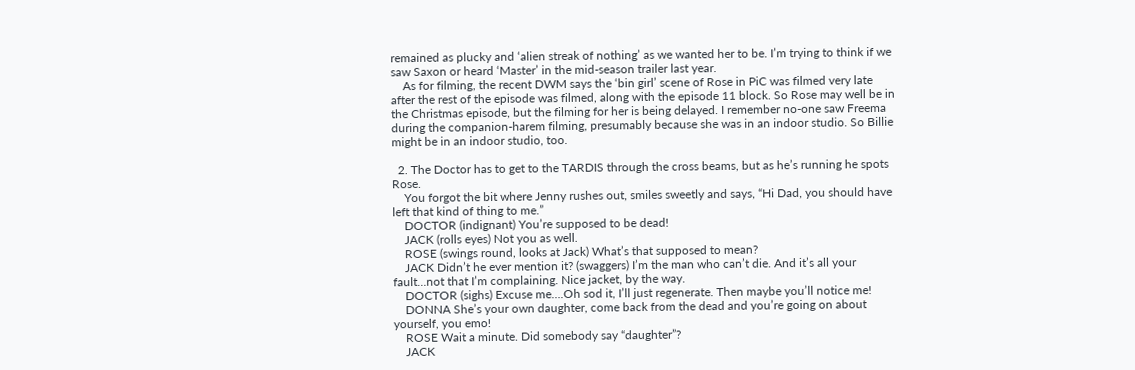remained as plucky and ‘alien streak of nothing’ as we wanted her to be. I’m trying to think if we saw Saxon or heard ‘Master’ in the mid-season trailer last year.
    As for filming, the recent DWM says the ‘bin girl’ scene of Rose in PiC was filmed very late after the rest of the episode was filmed, along with the episode 11 block. So Rose may well be in the Christmas episode, but the filming for her is being delayed. I remember no-one saw Freema during the companion-harem filming, presumably because she was in an indoor studio. So Billie might be in an indoor studio, too.

  2. The Doctor has to get to the TARDIS through the cross beams, but as he’s running he spots Rose.
    You forgot the bit where Jenny rushes out, smiles sweetly and says, “Hi Dad, you should have left that kind of thing to me.”
    DOCTOR (indignant) You’re supposed to be dead!
    JACK (rolls eyes) Not you as well.
    ROSE (swings round, looks at Jack) What’s that supposed to mean?
    JACK Didn’t he ever mention it? (swaggers) I’m the man who can’t die. And it’s all your fault…not that I’m complaining. Nice jacket, by the way.
    DOCTOR (sighs) Excuse me….Oh sod it, I’ll just regenerate. Then maybe you’ll notice me!
    DONNA She’s your own daughter, come back from the dead and you’re going on about yourself, you emo!
    ROSE Wait a minute. Did somebody say “daughter”?
    JACK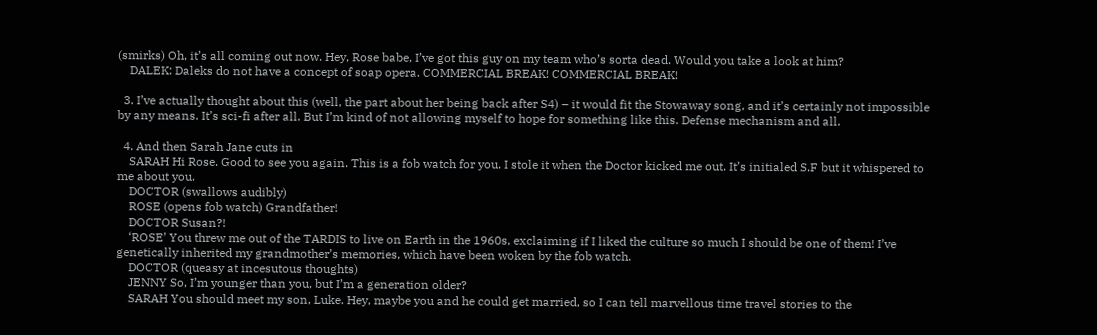(smirks) Oh, it’s all coming out now. Hey, Rose babe, I’ve got this guy on my team who’s sorta dead. Would you take a look at him?
    DALEK: Daleks do not have a concept of soap opera. COMMERCIAL BREAK! COMMERCIAL BREAK!

  3. I’ve actually thought about this (well, the part about her being back after S4) – it would fit the Stowaway song, and it’s certainly not impossible by any means. It’s sci-fi after all. But I’m kind of not allowing myself to hope for something like this. Defense mechanism and all.

  4. And then Sarah Jane cuts in
    SARAH Hi Rose. Good to see you again. This is a fob watch for you. I stole it when the Doctor kicked me out. It’s initialed S.F but it whispered to me about you.
    DOCTOR (swallows audibly)
    ROSE (opens fob watch) Grandfather!
    DOCTOR Susan?!
    ‘ROSE’ You threw me out of the TARDIS to live on Earth in the 1960s, exclaiming if I liked the culture so much I should be one of them! I’ve genetically inherited my grandmother’s memories, which have been woken by the fob watch.
    DOCTOR (queasy at incesutous thoughts)
    JENNY So, I’m younger than you, but I’m a generation older?
    SARAH You should meet my son, Luke. Hey, maybe you and he could get married, so I can tell marvellous time travel stories to the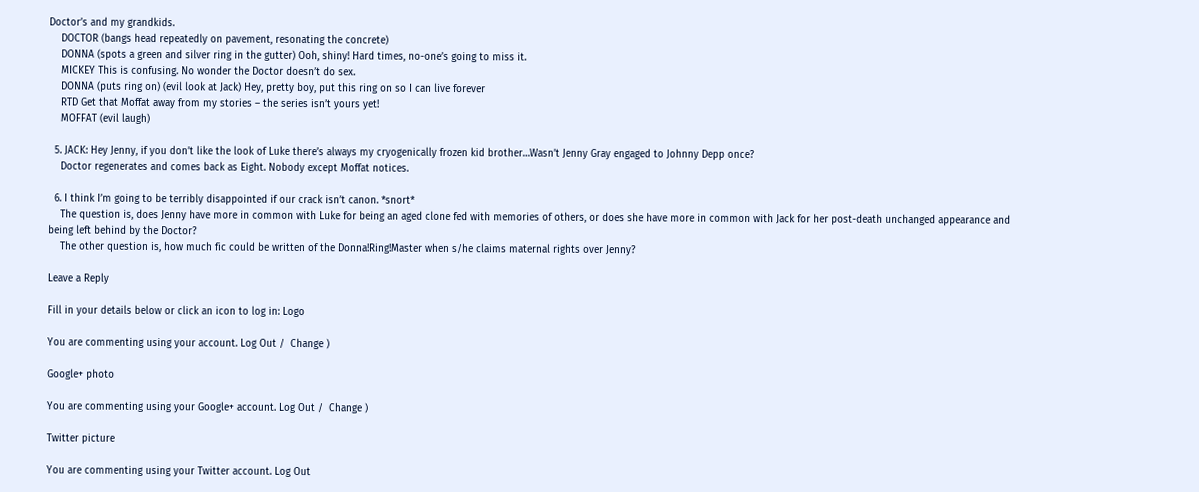Doctor’s and my grandkids.
    DOCTOR (bangs head repeatedly on pavement, resonating the concrete)
    DONNA (spots a green and silver ring in the gutter) Ooh, shiny! Hard times, no-one’s going to miss it.
    MICKEY This is confusing. No wonder the Doctor doesn’t do sex.
    DONNA (puts ring on) (evil look at Jack) Hey, pretty boy, put this ring on so I can live forever
    RTD Get that Moffat away from my stories – the series isn’t yours yet!
    MOFFAT (evil laugh)

  5. JACK: Hey Jenny, if you don’t like the look of Luke there’s always my cryogenically frozen kid brother…Wasn’t Jenny Gray engaged to Johnny Depp once?
    Doctor regenerates and comes back as Eight. Nobody except Moffat notices.

  6. I think I’m going to be terribly disappointed if our crack isn’t canon. *snort*
    The question is, does Jenny have more in common with Luke for being an aged clone fed with memories of others, or does she have more in common with Jack for her post-death unchanged appearance and being left behind by the Doctor?
    The other question is, how much fic could be written of the Donna!Ring!Master when s/he claims maternal rights over Jenny?

Leave a Reply

Fill in your details below or click an icon to log in: Logo

You are commenting using your account. Log Out /  Change )

Google+ photo

You are commenting using your Google+ account. Log Out /  Change )

Twitter picture

You are commenting using your Twitter account. Log Out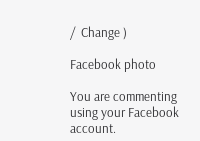/  Change )

Facebook photo

You are commenting using your Facebook account.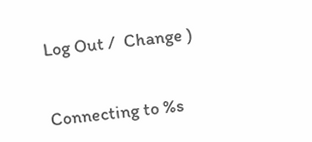Log Out /  Change )


Connecting to %s